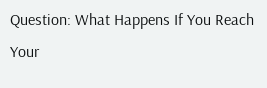Question: What Happens If You Reach Your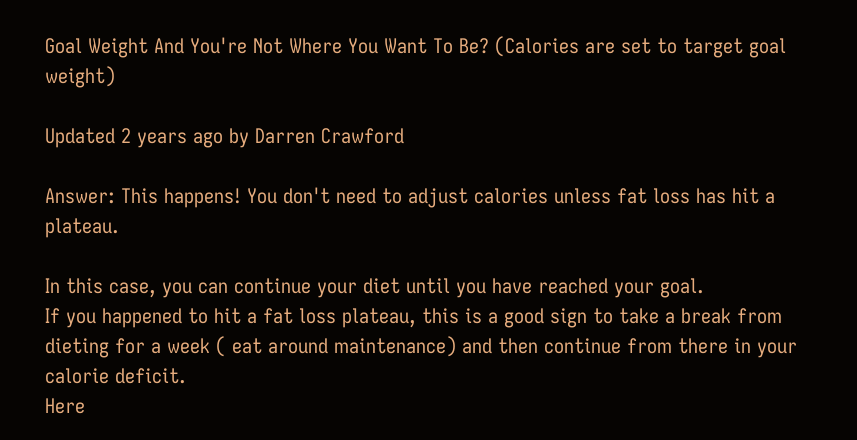Goal Weight And You're Not Where You Want To Be? (Calories are set to target goal weight)

Updated 2 years ago by Darren Crawford

Answer: This happens! You don't need to adjust calories unless fat loss has hit a plateau.

In this case, you can continue your diet until you have reached your goal.
If you happened to hit a fat loss plateau, this is a good sign to take a break from dieting for a week ( eat around maintenance) and then continue from there in your calorie deficit.
Here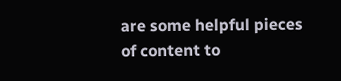are some helpful pieces of content to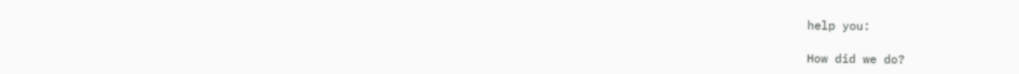help you:

How did we do?